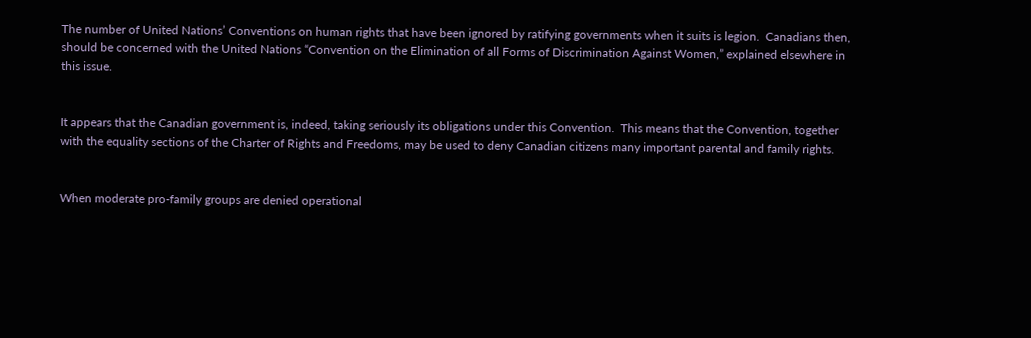The number of United Nations’ Conventions on human rights that have been ignored by ratifying governments when it suits is legion.  Canadians then, should be concerned with the United Nations “Convention on the Elimination of all Forms of Discrimination Against Women,” explained elsewhere in this issue.


It appears that the Canadian government is, indeed, taking seriously its obligations under this Convention.  This means that the Convention, together with the equality sections of the Charter of Rights and Freedoms, may be used to deny Canadian citizens many important parental and family rights.


When moderate pro-family groups are denied operational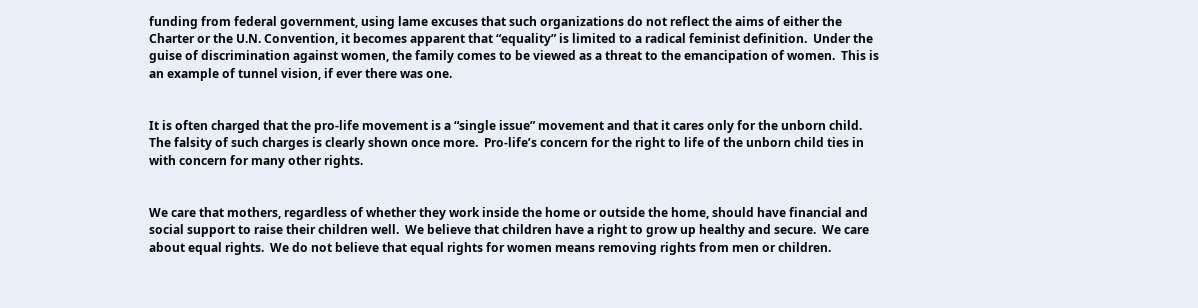funding from federal government, using lame excuses that such organizations do not reflect the aims of either the Charter or the U.N. Convention, it becomes apparent that “equality” is limited to a radical feminist definition.  Under the guise of discrimination against women, the family comes to be viewed as a threat to the emancipation of women.  This is an example of tunnel vision, if ever there was one.


It is often charged that the pro-life movement is a “single issue” movement and that it cares only for the unborn child.  The falsity of such charges is clearly shown once more.  Pro-life’s concern for the right to life of the unborn child ties in with concern for many other rights.


We care that mothers, regardless of whether they work inside the home or outside the home, should have financial and social support to raise their children well.  We believe that children have a right to grow up healthy and secure.  We care about equal rights.  We do not believe that equal rights for women means removing rights from men or children.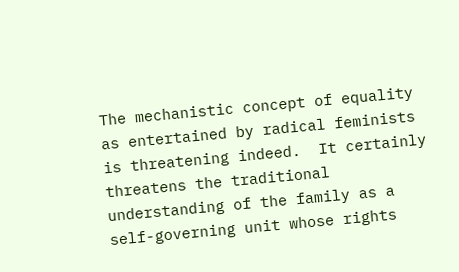The mechanistic concept of equality as entertained by radical feminists is threatening indeed.  It certainly threatens the traditional understanding of the family as a self-governing unit whose rights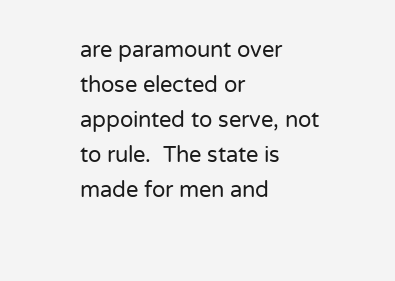are paramount over those elected or appointed to serve, not to rule.  The state is made for men and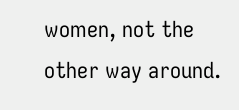women, not the other way around.